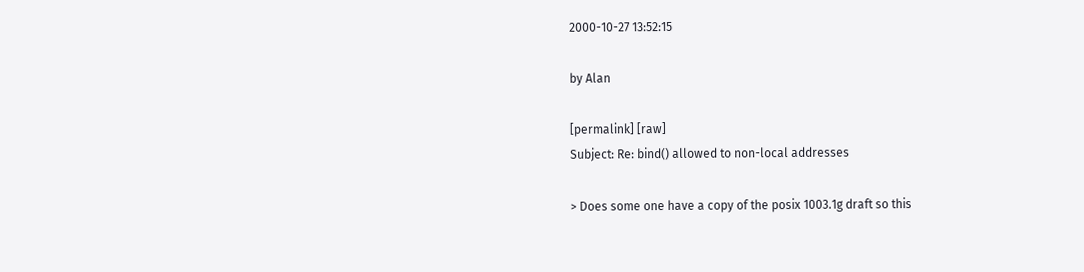2000-10-27 13:52:15

by Alan

[permalink] [raw]
Subject: Re: bind() allowed to non-local addresses

> Does some one have a copy of the posix 1003.1g draft so this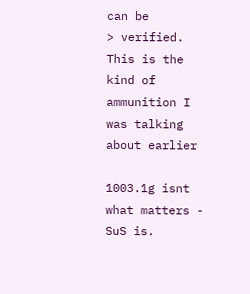can be
> verified. This is the kind of ammunition I was talking about earlier

1003.1g isnt what matters - SuS is.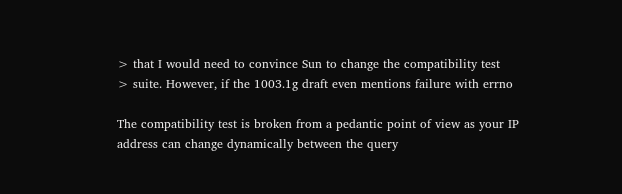> that I would need to convince Sun to change the compatibility test
> suite. However, if the 1003.1g draft even mentions failure with errno

The compatibility test is broken from a pedantic point of view as your IP
address can change dynamically between the query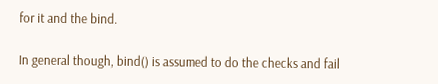for it and the bind.

In general though, bind() is assumed to do the checks and fail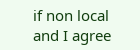if non local
and I agree